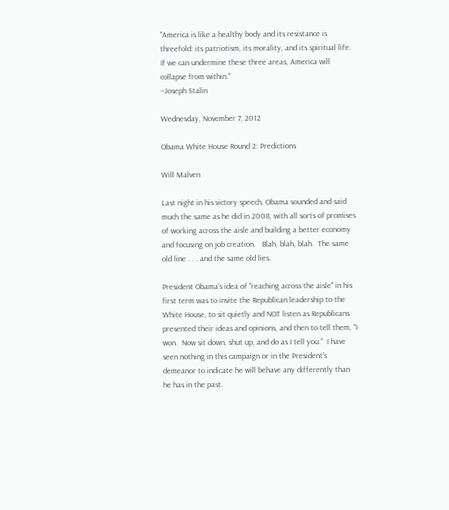"America is like a healthy body and its resistance is threefold: its patriotism, its morality, and its spiritual life. If we can undermine these three areas, America will collapse from within."
--Joseph Stalin

Wednesday, November 7, 2012

Obama White House Round 2: Predictions

Will Malven

Last night in his victory speech, Obama sounded and said much the same as he did in 2008, with all sorts of promises of working across the aisle and building a better economy and focusing on job creation.   Blah, blah, blah.  The same old line . . . and the same old lies.

President Obama's idea of "reaching across the aisle" in his first term was to invite the Republican leadership to the White House, to sit quietly and NOT listen as Republicans presented their ideas and opinions, and then to tell them, "I won.  Now sit down, shut up, and do as I tell you."  I have seen nothing in this campaign or in the President's demeanor to indicate he will behave any differently than he has in the past.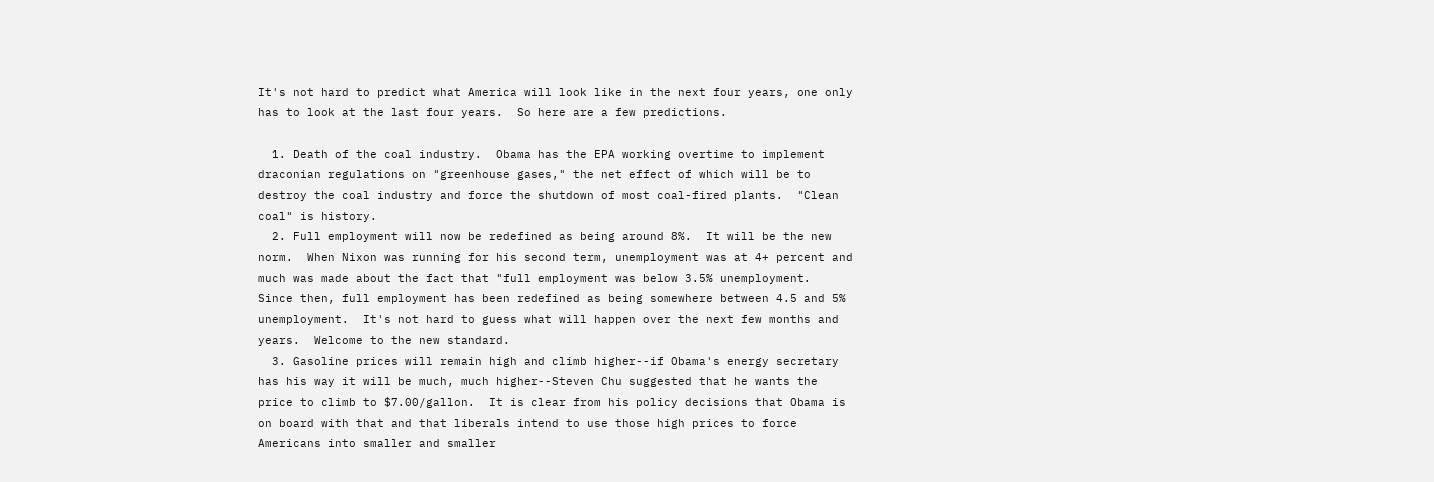It's not hard to predict what America will look like in the next four years, one only has to look at the last four years.  So here are a few predictions.

  1. Death of the coal industry.  Obama has the EPA working overtime to implement draconian regulations on "greenhouse gases," the net effect of which will be to destroy the coal industry and force the shutdown of most coal-fired plants.  "Clean coal" is history.
  2. Full employment will now be redefined as being around 8%.  It will be the new norm.  When Nixon was running for his second term, unemployment was at 4+ percent and much was made about the fact that "full employment was below 3.5% unemployment.  Since then, full employment has been redefined as being somewhere between 4.5 and 5% unemployment.  It's not hard to guess what will happen over the next few months and years.  Welcome to the new standard.
  3. Gasoline prices will remain high and climb higher--if Obama's energy secretary has his way it will be much, much higher--Steven Chu suggested that he wants the price to climb to $7.00/gallon.  It is clear from his policy decisions that Obama is on board with that and that liberals intend to use those high prices to force Americans into smaller and smaller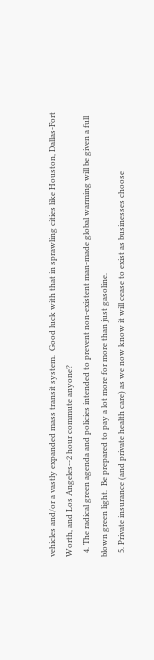vehicles and/or a vastly expanded mass transit system.  Good luck with that in sprawling cities like Houston, Dallas-Fort Worth, and Los Angeles--2 hour commute anyone?
  4. The radical green agenda and policies intended to prevent non-existent man-made global warming will be given a full blown green light.  Be prepared to pay a lot more for more than just gasoline.
  5. Private insurance (and private health care) as we now know it will cease to exist as businesses choose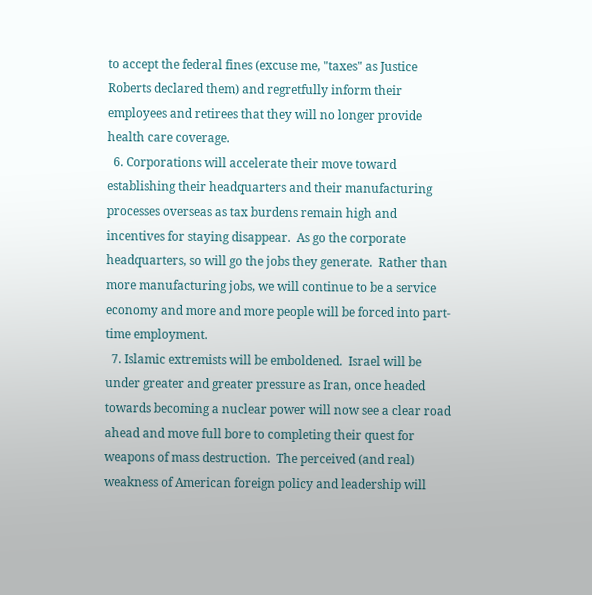to accept the federal fines (excuse me, "taxes" as Justice Roberts declared them) and regretfully inform their employees and retirees that they will no longer provide health care coverage.
  6. Corporations will accelerate their move toward establishing their headquarters and their manufacturing processes overseas as tax burdens remain high and incentives for staying disappear.  As go the corporate headquarters, so will go the jobs they generate.  Rather than more manufacturing jobs, we will continue to be a service economy and more and more people will be forced into part-time employment.
  7. Islamic extremists will be emboldened.  Israel will be under greater and greater pressure as Iran, once headed towards becoming a nuclear power will now see a clear road ahead and move full bore to completing their quest for weapons of mass destruction.  The perceived (and real) weakness of American foreign policy and leadership will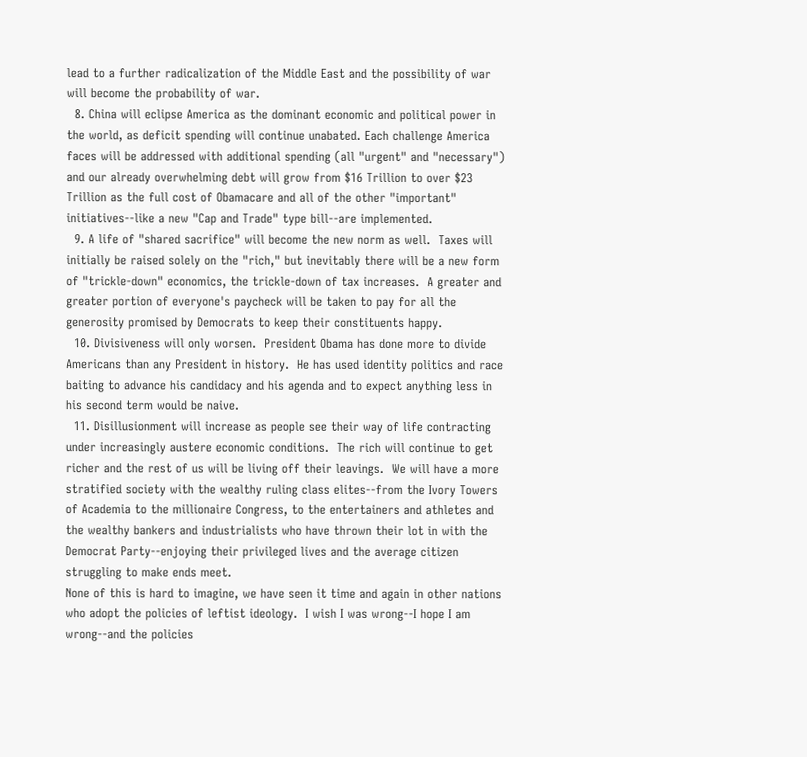lead to a further radicalization of the Middle East and the possibility of war will become the probability of war.
  8. China will eclipse America as the dominant economic and political power in the world, as deficit spending will continue unabated. Each challenge America faces will be addressed with additional spending (all "urgent" and "necessary") and our already overwhelming debt will grow from $16 Trillion to over $23 Trillion as the full cost of Obamacare and all of the other "important" initiatives--like a new "Cap and Trade" type bill--are implemented.
  9. A life of "shared sacrifice" will become the new norm as well.  Taxes will initially be raised solely on the "rich," but inevitably there will be a new form of "trickle-down" economics, the trickle-down of tax increases.  A greater and greater portion of everyone's paycheck will be taken to pay for all the generosity promised by Democrats to keep their constituents happy.
  10. Divisiveness will only worsen.  President Obama has done more to divide Americans than any President in history.  He has used identity politics and race baiting to advance his candidacy and his agenda and to expect anything less in his second term would be naive.
  11. Disillusionment will increase as people see their way of life contracting under increasingly austere economic conditions.  The rich will continue to get richer and the rest of us will be living off their leavings.  We will have a more stratified society with the wealthy ruling class elites--from the Ivory Towers of Academia to the millionaire Congress, to the entertainers and athletes and the wealthy bankers and industrialists who have thrown their lot in with the Democrat Party--enjoying their privileged lives and the average citizen struggling to make ends meet.
None of this is hard to imagine, we have seen it time and again in other nations who adopt the policies of leftist ideology.  I wish I was wrong--I hope I am wrong--and the policies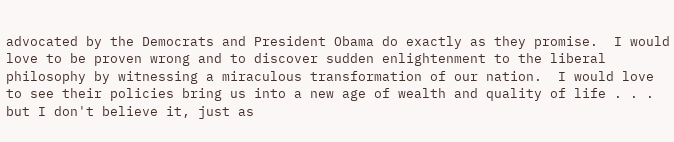advocated by the Democrats and President Obama do exactly as they promise.  I would love to be proven wrong and to discover sudden enlightenment to the liberal philosophy by witnessing a miraculous transformation of our nation.  I would love to see their policies bring us into a new age of wealth and quality of life . . . but I don't believe it, just as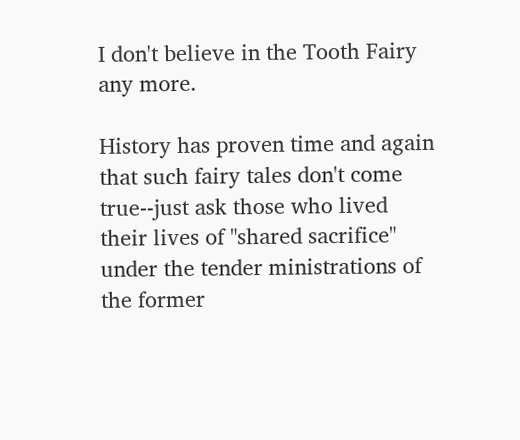I don't believe in the Tooth Fairy any more.

History has proven time and again that such fairy tales don't come true--just ask those who lived their lives of "shared sacrifice" under the tender ministrations of the former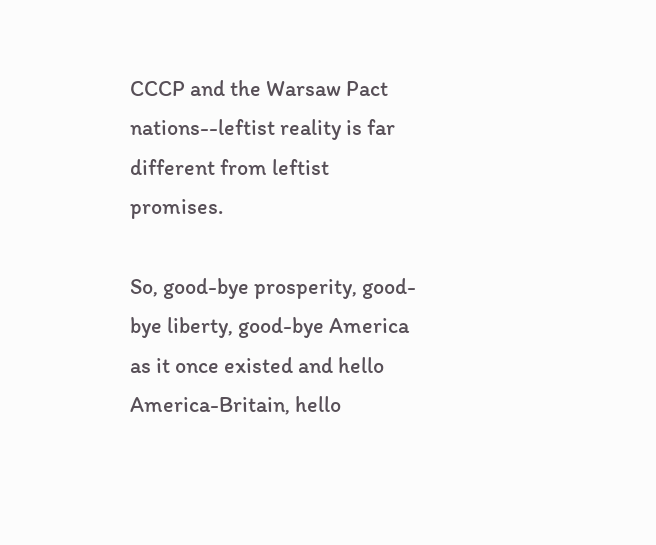CCCP and the Warsaw Pact nations--leftist reality is far different from leftist promises.

So, good-bye prosperity, good-bye liberty, good-bye America as it once existed and hello America-Britain, hello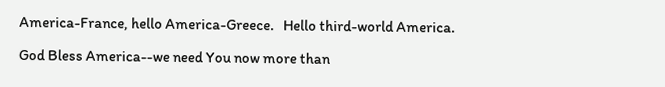America-France, hello America-Greece.   Hello third-world America.

God Bless America--we need You now more than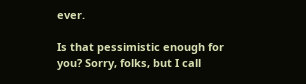ever.

Is that pessimistic enough for you? Sorry, folks, but I call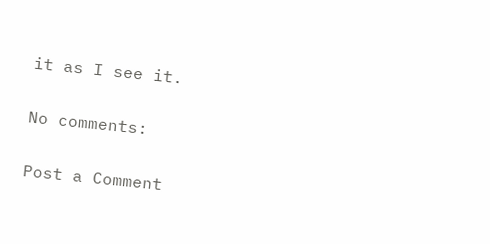it as I see it.

No comments:

Post a Comment